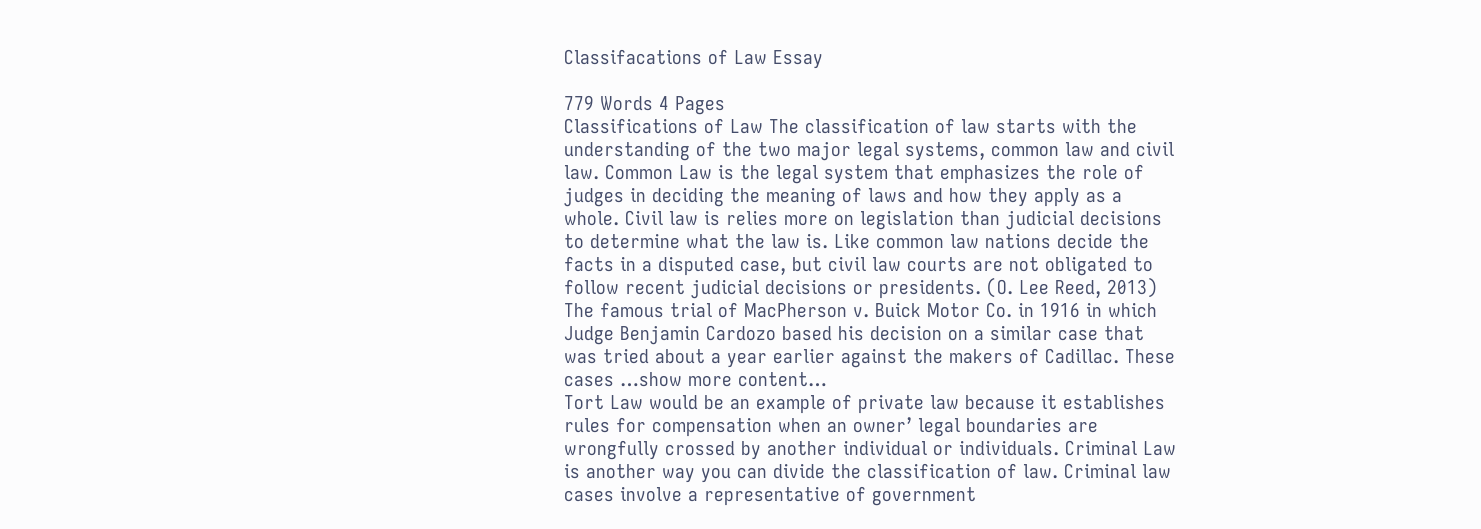Classifacations of Law Essay

779 Words 4 Pages
Classifications of Law The classification of law starts with the understanding of the two major legal systems, common law and civil law. Common Law is the legal system that emphasizes the role of judges in deciding the meaning of laws and how they apply as a whole. Civil law is relies more on legislation than judicial decisions to determine what the law is. Like common law nations decide the facts in a disputed case, but civil law courts are not obligated to follow recent judicial decisions or presidents. (O. Lee Reed, 2013) The famous trial of MacPherson v. Buick Motor Co. in 1916 in which Judge Benjamin Cardozo based his decision on a similar case that was tried about a year earlier against the makers of Cadillac. These cases …show more content…
Tort Law would be an example of private law because it establishes rules for compensation when an owner’ legal boundaries are wrongfully crossed by another individual or individuals. Criminal Law is another way you can divide the classification of law. Criminal law cases involve a representative of government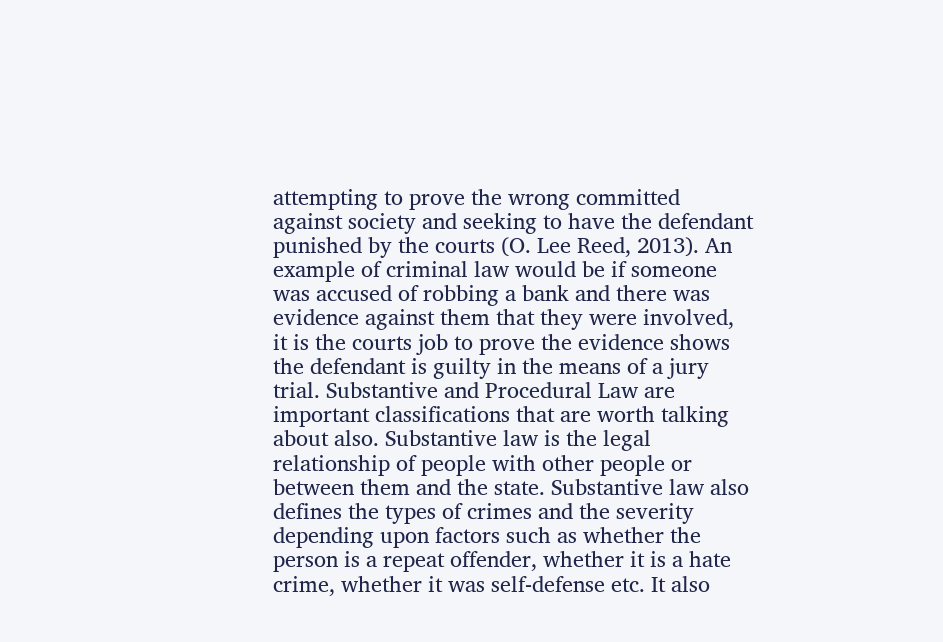attempting to prove the wrong committed against society and seeking to have the defendant punished by the courts (O. Lee Reed, 2013). An example of criminal law would be if someone was accused of robbing a bank and there was evidence against them that they were involved, it is the courts job to prove the evidence shows the defendant is guilty in the means of a jury trial. Substantive and Procedural Law are important classifications that are worth talking about also. Substantive law is the legal relationship of people with other people or between them and the state. Substantive law also defines the types of crimes and the severity depending upon factors such as whether the person is a repeat offender, whether it is a hate crime, whether it was self-defense etc. It also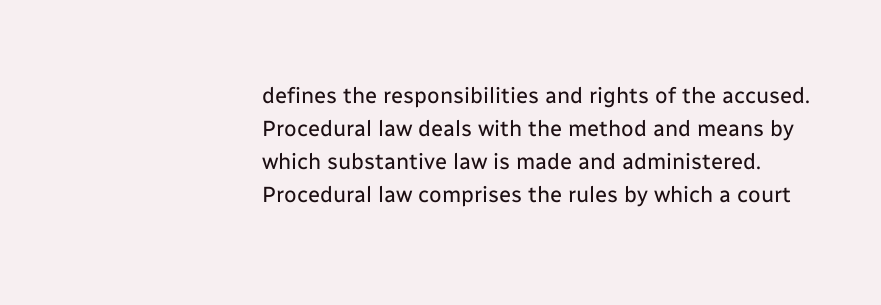defines the responsibilities and rights of the accused. Procedural law deals with the method and means by which substantive law is made and administered. Procedural law comprises the rules by which a court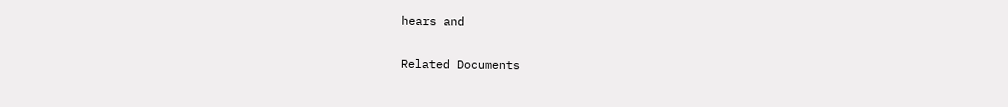hears and

Related Documents